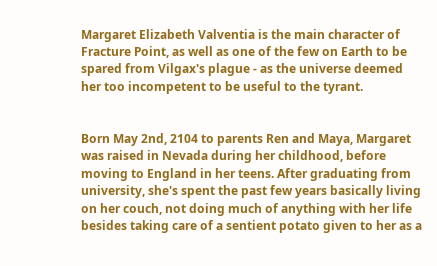Margaret Elizabeth Valventia is the main character of Fracture Point, as well as one of the few on Earth to be spared from Vilgax's plague - as the universe deemed her too incompetent to be useful to the tyrant.


Born May 2nd, 2104 to parents Ren and Maya, Margaret was raised in Nevada during her childhood, before moving to England in her teens. After graduating from university, she's spent the past few years basically living on her couch, not doing much of anything with her life besides taking care of a sentient potato given to her as a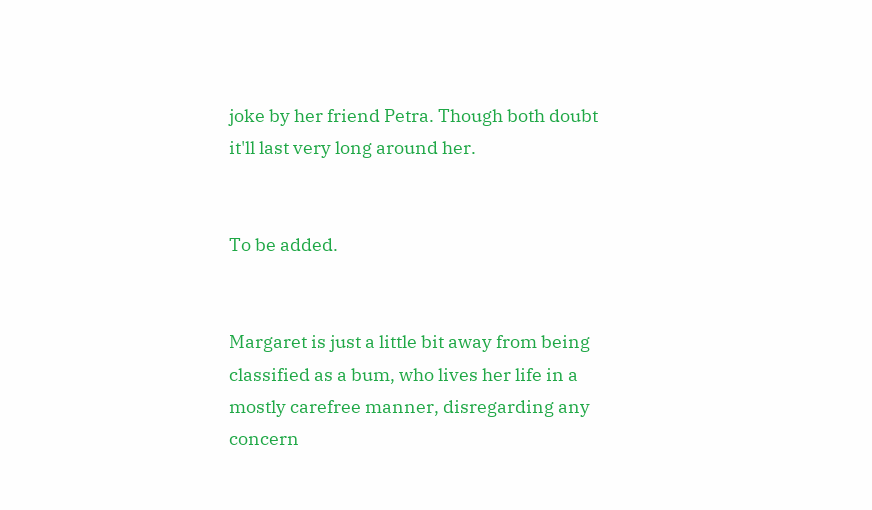joke by her friend Petra. Though both doubt it'll last very long around her.


To be added.


Margaret is just a little bit away from being classified as a bum, who lives her life in a mostly carefree manner, disregarding any concern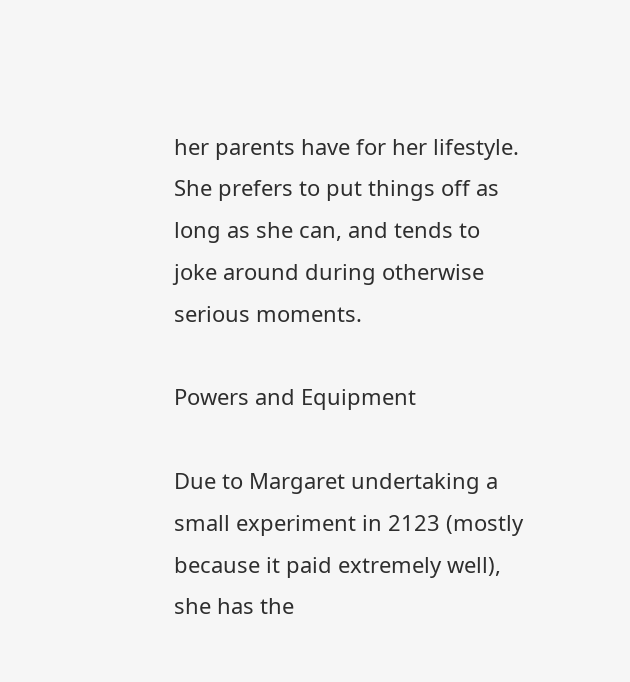her parents have for her lifestyle. She prefers to put things off as long as she can, and tends to joke around during otherwise serious moments.

Powers and Equipment

Due to Margaret undertaking a small experiment in 2123 (mostly because it paid extremely well), she has the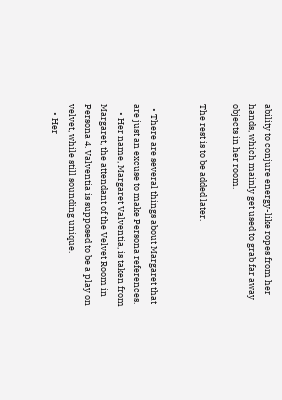ability to conjure energy-like ropes from her hands, which mainly get used to grab far away objects in her room.

The rest is to be added later.


  • There are several things about Margaret that are just an excuse to make Persona references.
    • Her name, Margaret Valventia, is taken from Margaret, the attendant of the Velvet Room in Persona 4. Valventia is supposed to be a play on velvet, while still sounding unique.
    • Her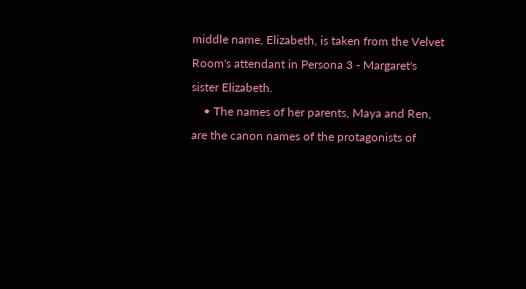middle name, Elizabeth, is taken from the Velvet Room's attendant in Persona 3 - Margaret's sister Elizabeth.
    • The names of her parents, Maya and Ren, are the canon names of the protagonists of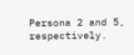Persona 2 and 5, respectively.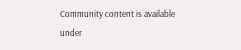Community content is available under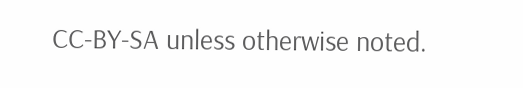CC-BY-SA unless otherwise noted.